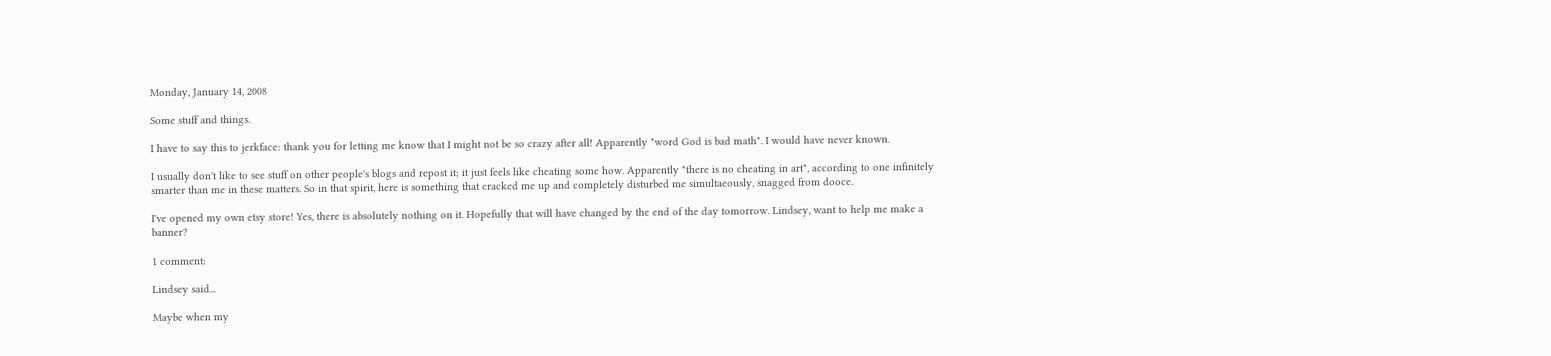Monday, January 14, 2008

Some stuff and things.

I have to say this to jerkface: thank you for letting me know that I might not be so crazy after all! Apparently "word God is bad math". I would have never known.

I usually don't like to see stuff on other people's blogs and repost it; it just feels like cheating some how. Apparently "there is no cheating in art", according to one infinitely smarter than me in these matters. So in that spirit, here is something that cracked me up and completely disturbed me simultaeously, snagged from dooce.

I've opened my own etsy store! Yes, there is absolutely nothing on it. Hopefully that will have changed by the end of the day tomorrow. Lindsey, want to help me make a banner?

1 comment:

Lindsey said...

Maybe when my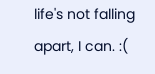life's not falling apart, I can. :(